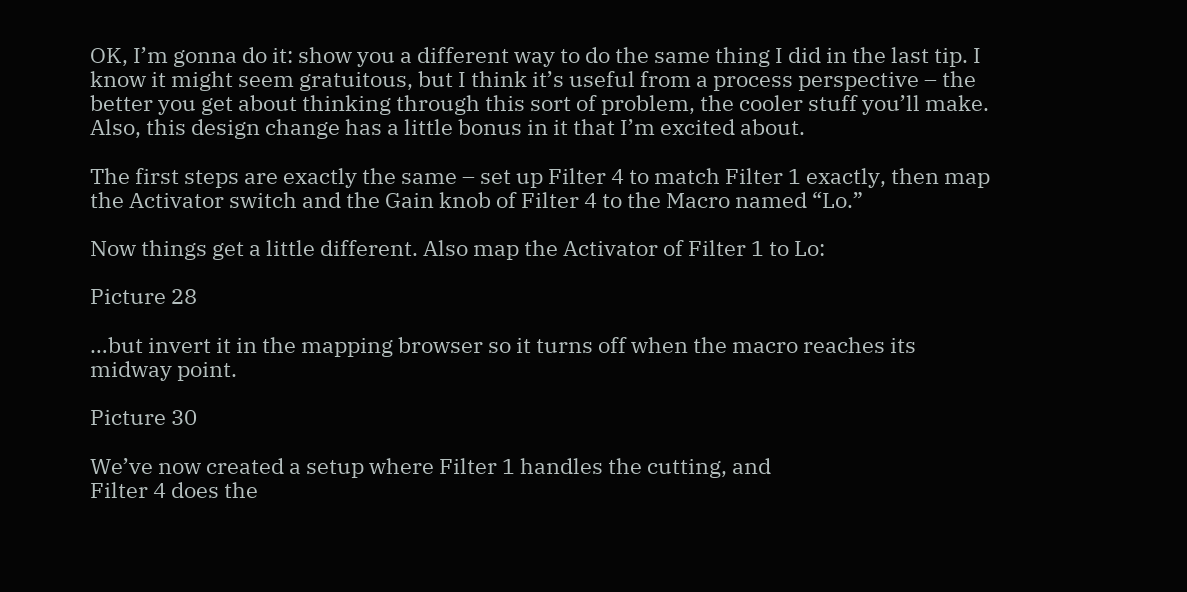OK, I’m gonna do it: show you a different way to do the same thing I did in the last tip. I know it might seem gratuitous, but I think it’s useful from a process perspective – the better you get about thinking through this sort of problem, the cooler stuff you’ll make. Also, this design change has a little bonus in it that I’m excited about.

The first steps are exactly the same – set up Filter 4 to match Filter 1 exactly, then map the Activator switch and the Gain knob of Filter 4 to the Macro named “Lo.”

Now things get a little different. Also map the Activator of Filter 1 to Lo:

Picture 28

…but invert it in the mapping browser so it turns off when the macro reaches its midway point.

Picture 30

We’ve now created a setup where Filter 1 handles the cutting, and
Filter 4 does the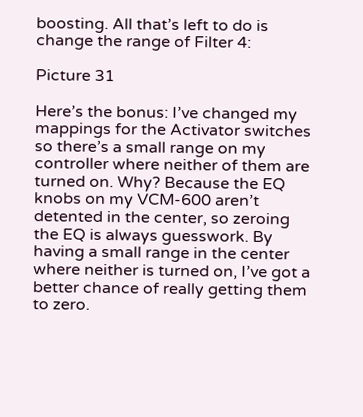boosting. All that’s left to do is change the range of Filter 4:

Picture 31

Here’s the bonus: I’ve changed my mappings for the Activator switches so there’s a small range on my controller where neither of them are turned on. Why? Because the EQ knobs on my VCM-600 aren’t detented in the center, so zeroing the EQ is always guesswork. By having a small range in the center where neither is turned on, I’ve got a better chance of really getting them to zero.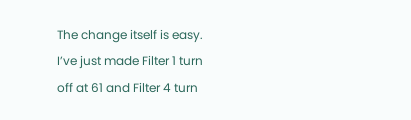The change itself is easy. I’ve just made Filter 1 turn off at 61 and Filter 4 turn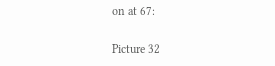on at 67:

Picture 32